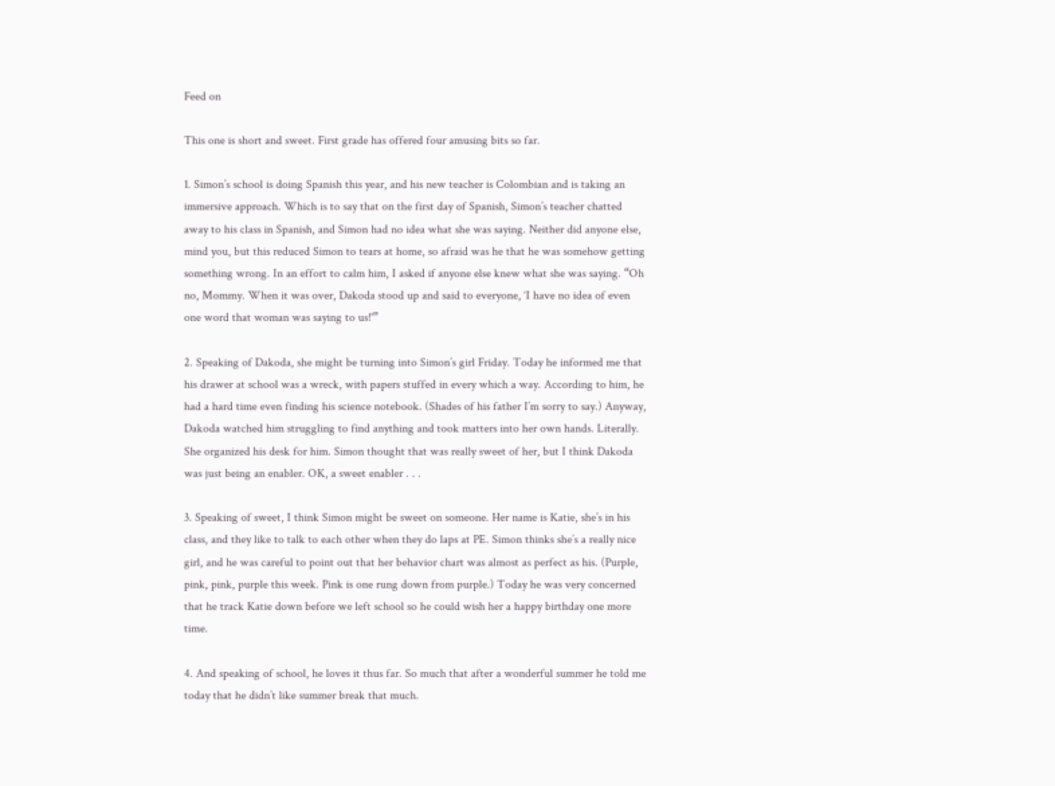Feed on

This one is short and sweet. First grade has offered four amusing bits so far.

1. Simon’s school is doing Spanish this year, and his new teacher is Colombian and is taking an immersive approach. Which is to say that on the first day of Spanish, Simon’s teacher chatted away to his class in Spanish, and Simon had no idea what she was saying. Neither did anyone else, mind you, but this reduced Simon to tears at home, so afraid was he that he was somehow getting something wrong. In an effort to calm him, I asked if anyone else knew what she was saying. “Oh no, Mommy. When it was over, Dakoda stood up and said to everyone, ‘I have no idea of even one word that woman was saying to us!'”

2. Speaking of Dakoda, she might be turning into Simon’s girl Friday. Today he informed me that his drawer at school was a wreck, with papers stuffed in every which a way. According to him, he had a hard time even finding his science notebook. (Shades of his father I’m sorry to say.) Anyway, Dakoda watched him struggling to find anything and took matters into her own hands. Literally. She organized his desk for him. Simon thought that was really sweet of her, but I think Dakoda was just being an enabler. OK, a sweet enabler . . .

3. Speaking of sweet, I think Simon might be sweet on someone. Her name is Katie, she’s in his class, and they like to talk to each other when they do laps at PE. Simon thinks she’s a really nice girl, and he was careful to point out that her behavior chart was almost as perfect as his. (Purple, pink, pink, purple this week. Pink is one rung down from purple.) Today he was very concerned that he track Katie down before we left school so he could wish her a happy birthday one more time.

4. And speaking of school, he loves it thus far. So much that after a wonderful summer he told me today that he didn’t like summer break that much.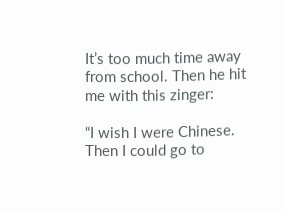It’s too much time away from school. Then he hit me with this zinger:

“I wish I were Chinese. Then I could go to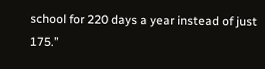school for 220 days a year instead of just 175.”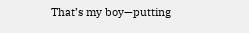That’s my boy—putting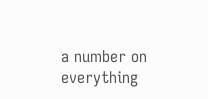a number on everything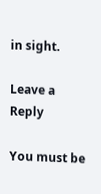in sight.

Leave a Reply

You must be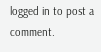logged in to post a comment.